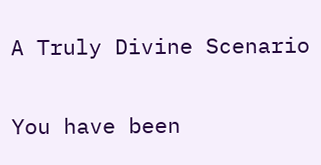A Truly Divine Scenario

You have been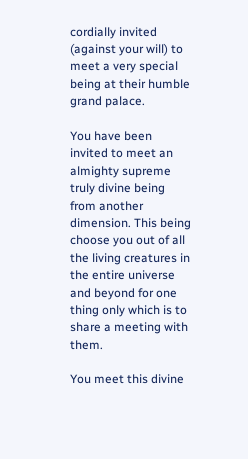cordially invited (against your will) to meet a very special being at their humble grand palace.

You have been invited to meet an almighty supreme truly divine being from another dimension. This being choose you out of all the living creatures in the entire universe and beyond for one thing only which is to share a meeting with them.

You meet this divine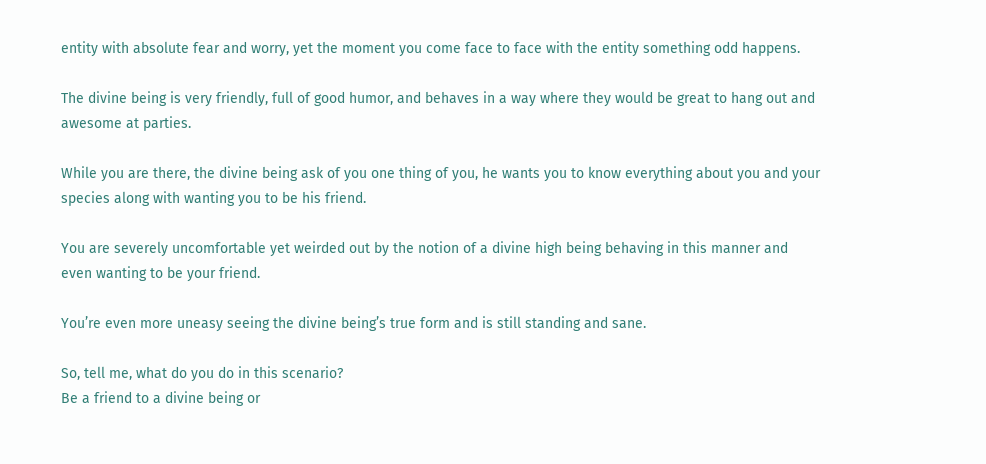entity with absolute fear and worry, yet the moment you come face to face with the entity something odd happens.

The divine being is very friendly, full of good humor, and behaves in a way where they would be great to hang out and awesome at parties.

While you are there, the divine being ask of you one thing of you, he wants you to know everything about you and your species along with wanting you to be his friend.

You are severely uncomfortable yet weirded out by the notion of a divine high being behaving in this manner and even wanting to be your friend.

You’re even more uneasy seeing the divine being’s true form and is still standing and sane.

So, tell me, what do you do in this scenario?
Be a friend to a divine being or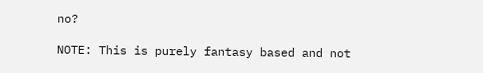no?

NOTE: This is purely fantasy based and not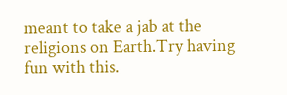meant to take a jab at the religions on Earth.Try having fun with this.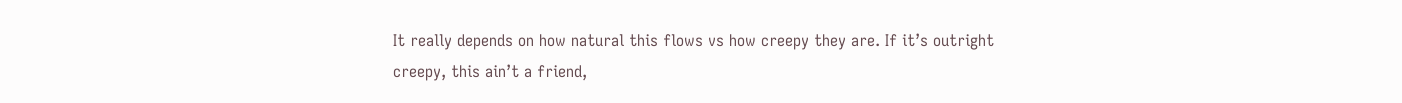It really depends on how natural this flows vs how creepy they are. If it’s outright creepy, this ain’t a friend,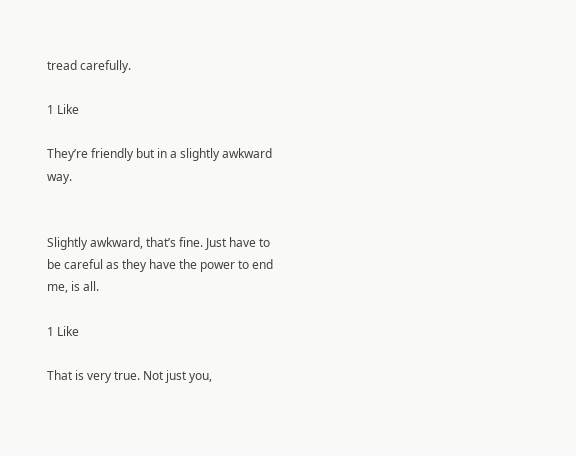tread carefully.

1 Like

They’re friendly but in a slightly awkward way.


Slightly awkward, that’s fine. Just have to be careful as they have the power to end me, is all.

1 Like

That is very true. Not just you,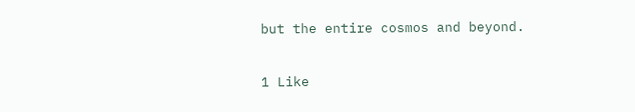but the entire cosmos and beyond.

1 Like